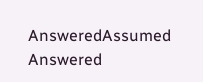AnsweredAssumed Answered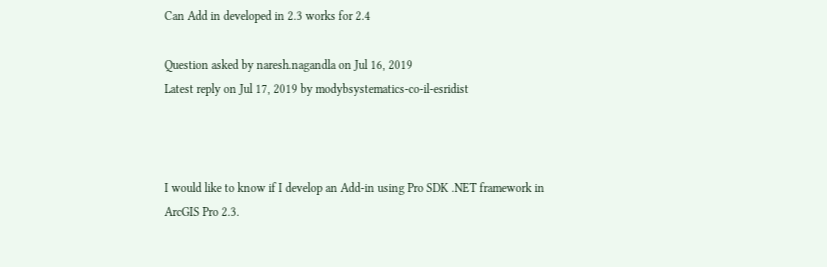Can Add in developed in 2.3 works for 2.4

Question asked by naresh.nagandla on Jul 16, 2019
Latest reply on Jul 17, 2019 by modybsystematics-co-il-esridist



I would like to know if I develop an Add-in using Pro SDK .NET framework in ArcGIS Pro 2.3.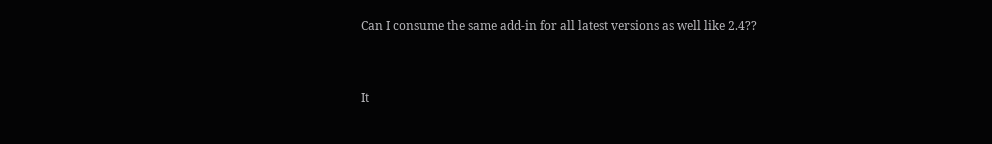Can I consume the same add-in for all latest versions as well like 2.4??


It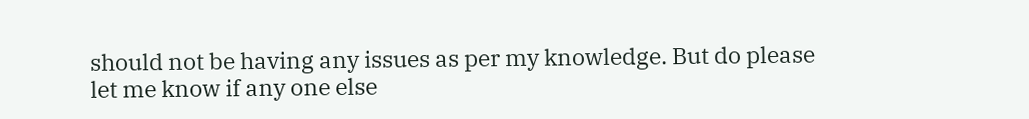should not be having any issues as per my knowledge. But do please let me know if any one else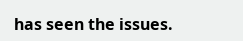has seen the issues.